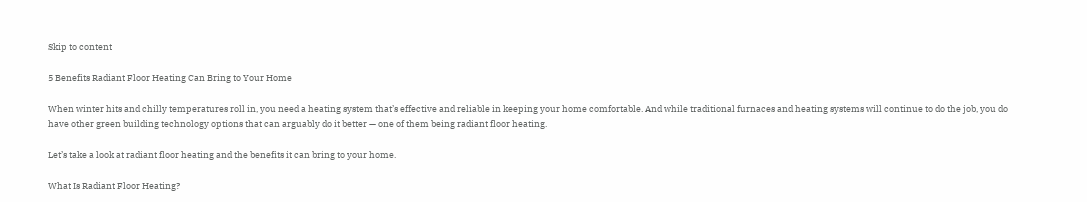Skip to content

5 Benefits Radiant Floor Heating Can Bring to Your Home

When winter hits and chilly temperatures roll in, you need a heating system that’s effective and reliable in keeping your home comfortable. And while traditional furnaces and heating systems will continue to do the job, you do have other green building technology options that can arguably do it better — one of them being radiant floor heating.

Let’s take a look at radiant floor heating and the benefits it can bring to your home.

What Is Radiant Floor Heating?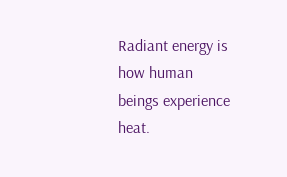Radiant energy is how human beings experience heat.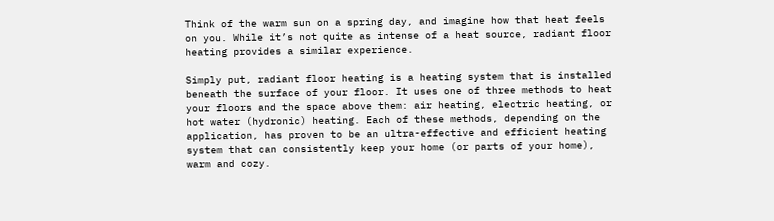Think of the warm sun on a spring day, and imagine how that heat feels on you. While it’s not quite as intense of a heat source, radiant floor heating provides a similar experience.

Simply put, radiant floor heating is a heating system that is installed beneath the surface of your floor. It uses one of three methods to heat your floors and the space above them: air heating, electric heating, or hot water (hydronic) heating. Each of these methods, depending on the application, has proven to be an ultra-effective and efficient heating system that can consistently keep your home (or parts of your home), warm and cozy.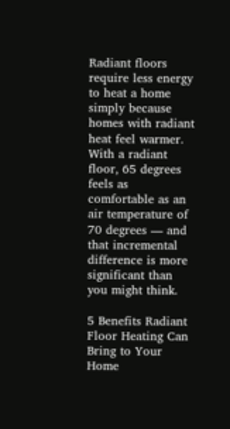Radiant floors require less energy to heat a home simply because homes with radiant heat feel warmer. With a radiant floor, 65 degrees feels as comfortable as an air temperature of 70 degrees — and that incremental difference is more significant than you might think.

5 Benefits Radiant Floor Heating Can Bring to Your Home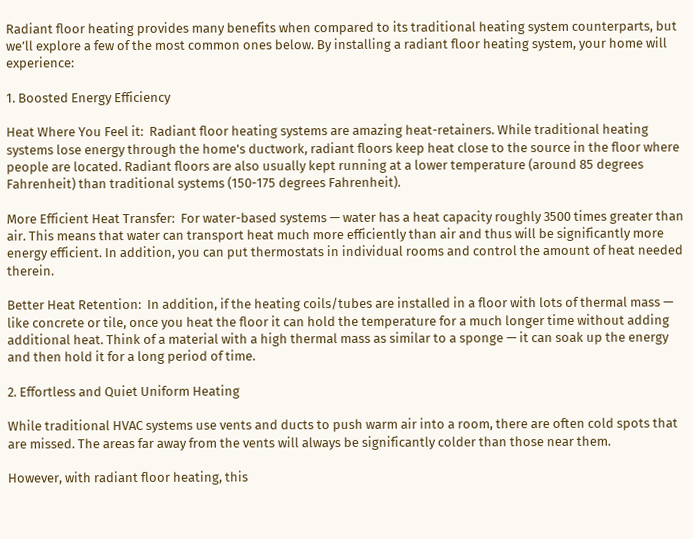Radiant floor heating provides many benefits when compared to its traditional heating system counterparts, but we’ll explore a few of the most common ones below. By installing a radiant floor heating system, your home will experience:

1. Boosted Energy Efficiency

Heat Where You Feel it:  Radiant floor heating systems are amazing heat-retainers. While traditional heating systems lose energy through the home's ductwork, radiant floors keep heat close to the source in the floor where people are located. Radiant floors are also usually kept running at a lower temperature (around 85 degrees Fahrenheit) than traditional systems (150-175 degrees Fahrenheit).

More Efficient Heat Transfer:  For water-based systems — water has a heat capacity roughly 3500 times greater than air. This means that water can transport heat much more efficiently than air and thus will be significantly more energy efficient. In addition, you can put thermostats in individual rooms and control the amount of heat needed therein.

Better Heat Retention:  In addition, if the heating coils/tubes are installed in a floor with lots of thermal mass — like concrete or tile, once you heat the floor it can hold the temperature for a much longer time without adding additional heat. Think of a material with a high thermal mass as similar to a sponge — it can soak up the energy and then hold it for a long period of time.

2. Effortless and Quiet Uniform Heating

While traditional HVAC systems use vents and ducts to push warm air into a room, there are often cold spots that are missed. The areas far away from the vents will always be significantly colder than those near them.

However, with radiant floor heating, this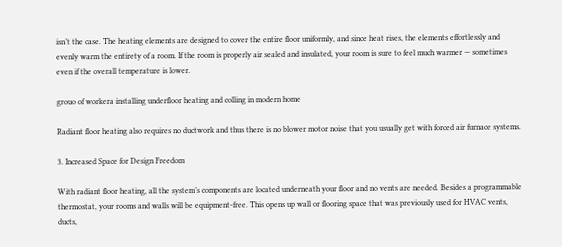isn’t the case. The heating elements are designed to cover the entire floor uniformly, and since heat rises, the elements effortlessly and evenly warm the entirety of a room. If the room is properly air sealed and insulated, your room is sure to feel much warmer — sometimes even if the overall temperature is lower.

grouo of workera installing underfloor heating and colling in modern home

Radiant floor heating also requires no ductwork and thus there is no blower motor noise that you usually get with forced air furnace systems.

3. Increased Space for Design Freedom

With radiant floor heating, all the system’s components are located underneath your floor and no vents are needed. Besides a programmable thermostat, your rooms and walls will be equipment-free. This opens up wall or flooring space that was previously used for HVAC vents, ducts,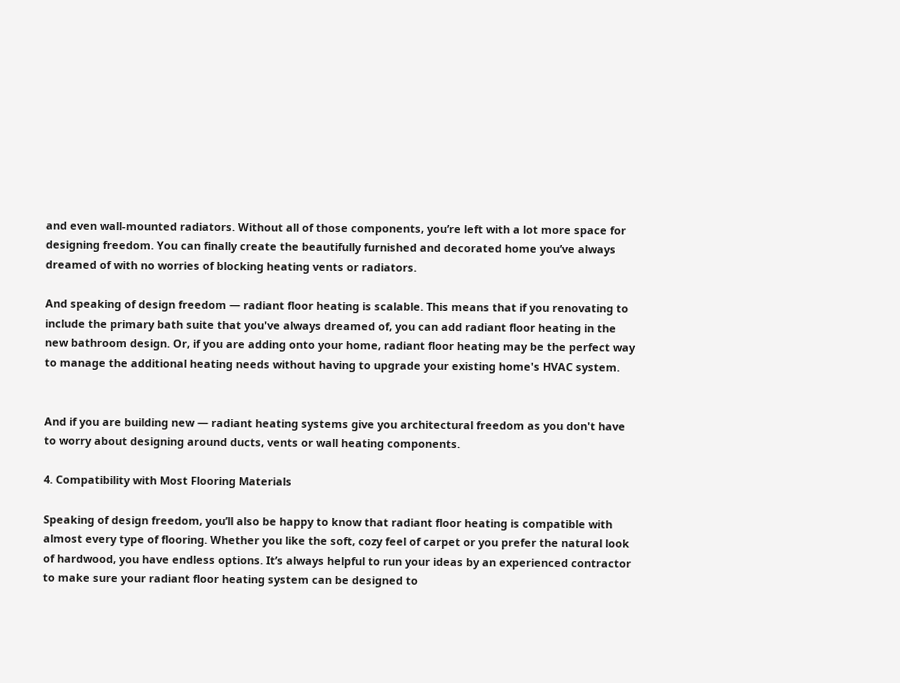and even wall-mounted radiators. Without all of those components, you’re left with a lot more space for designing freedom. You can finally create the beautifully furnished and decorated home you’ve always dreamed of with no worries of blocking heating vents or radiators.

And speaking of design freedom — radiant floor heating is scalable. This means that if you renovating to include the primary bath suite that you've always dreamed of, you can add radiant floor heating in the new bathroom design. Or, if you are adding onto your home, radiant floor heating may be the perfect way to manage the additional heating needs without having to upgrade your existing home's HVAC system.


And if you are building new — radiant heating systems give you architectural freedom as you don't have to worry about designing around ducts, vents or wall heating components.

4. Compatibility with Most Flooring Materials

Speaking of design freedom, you’ll also be happy to know that radiant floor heating is compatible with almost every type of flooring. Whether you like the soft, cozy feel of carpet or you prefer the natural look of hardwood, you have endless options. It’s always helpful to run your ideas by an experienced contractor to make sure your radiant floor heating system can be designed to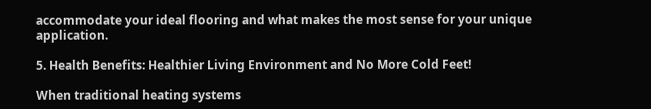accommodate your ideal flooring and what makes the most sense for your unique application.

5. Health Benefits: Healthier Living Environment and No More Cold Feet!

When traditional heating systems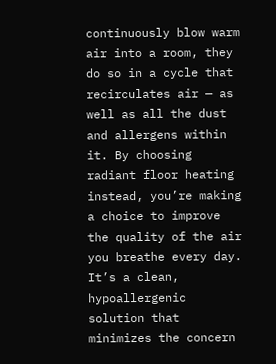continuously blow warm air into a room, they do so in a cycle that recirculates air — as well as all the dust and allergens within it. By choosing radiant floor heating instead, you’re making a choice to improve the quality of the air you breathe every day. It’s a clean, hypoallergenic solution that minimizes the concern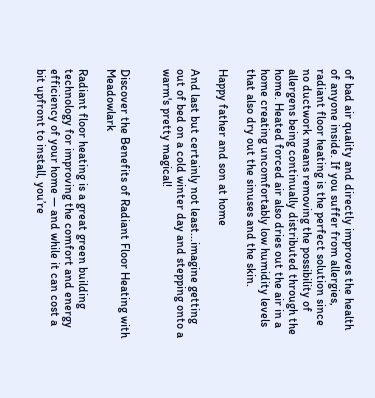of bad air quality and directly improves the health of anyone inside. If you suffer from allergies, radiant floor heating is the perfect solution since no ductwork means removing the possibility of allergens being continually distributed through the home. Heated forced air also dries out the air in a home creating uncomfortably low humidity levels that also dry out the sinuses and the skin.

Happy father and son at home

And last but certainly not least...imagine getting out of bed on a cold winter day and stepping onto a warm's pretty magical!


Discover the Benefits of Radiant Floor Heating with Meadowlark

Radiant floor heating is a great green building technology for improving the comfort and energy efficiency of your home — and while it can cost a bit upfront to install, you’re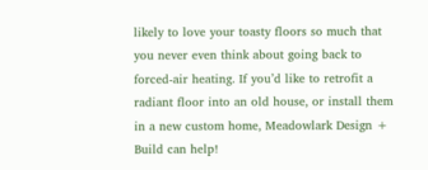likely to love your toasty floors so much that you never even think about going back to forced-air heating. If you’d like to retrofit a radiant floor into an old house, or install them in a new custom home, Meadowlark Design + Build can help!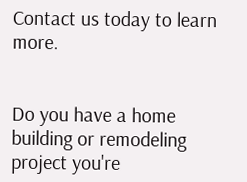Contact us today to learn more.


Do you have a home building or remodeling project you're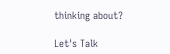thinking about?

Let's Talk